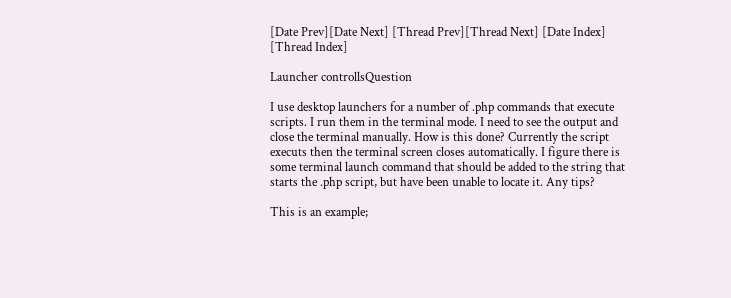[Date Prev][Date Next] [Thread Prev][Thread Next] [Date Index] [Thread Index]

Launcher controllsQuestion

I use desktop launchers for a number of .php commands that execute
scripts. I run them in the terminal mode. I need to see the output and
close the terminal manually. How is this done? Currently the script
executs then the terminal screen closes automatically. I figure there is
some terminal launch command that should be added to the string that
starts the .php script, but have been unable to locate it. Any tips?

This is an example;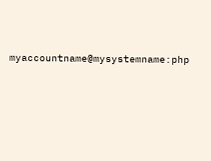myaccountname@mysystemname:php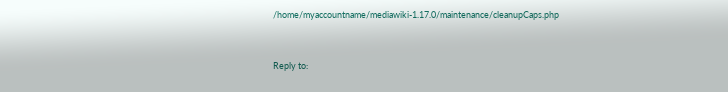/home/myaccountname/mediawiki-1.17.0/maintenance/cleanupCaps.php


Reply to: